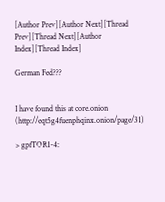[Author Prev][Author Next][Thread Prev][Thread Next][Author Index][Thread Index]

German Fed???


I have found this at core.onion (http://eqt5g4fuenphqinx.onion/page/31)

> gpfTOR1-4: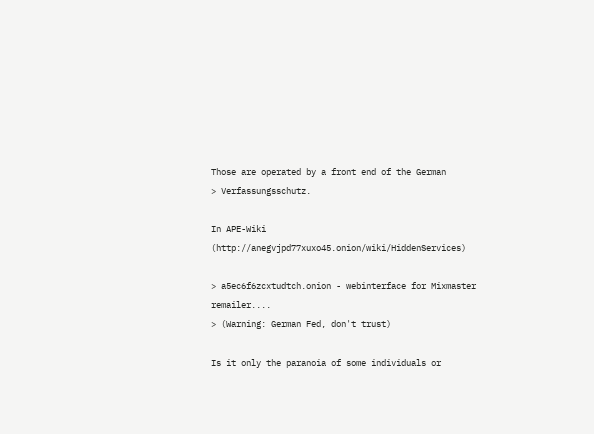Those are operated by a front end of the German
> Verfassungsschutz.

In APE-Wiki (http://anegvjpd77xuxo45.onion/wiki/HiddenServices)

> a5ec6f6zcxtudtch.onion - webinterface for Mixmaster remailer....
> (Warning: German Fed, don't trust)

Is it only the paranoia of some individuals or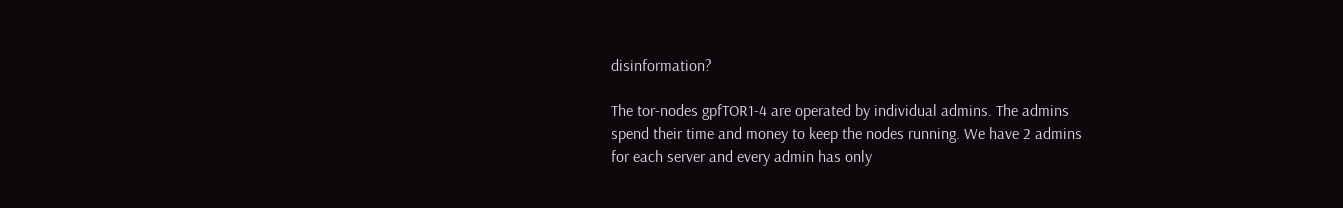disinformation?

The tor-nodes gpfTOR1-4 are operated by individual admins. The admins
spend their time and money to keep the nodes running. We have 2 admins
for each server and every admin has only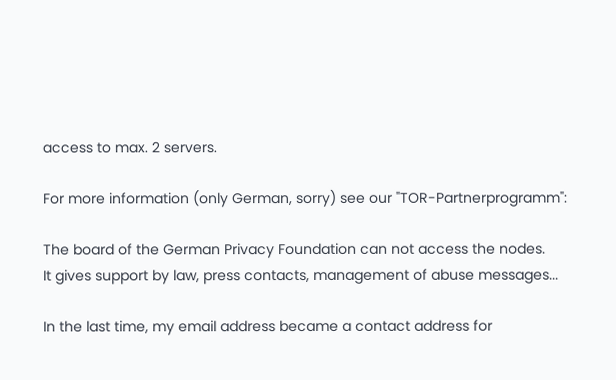access to max. 2 servers.

For more information (only German, sorry) see our "TOR-Partnerprogramm":

The board of the German Privacy Foundation can not access the nodes.
It gives support by law, press contacts, management of abuse messages...

In the last time, my email address became a contact address for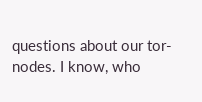questions about our tor-nodes. I know, who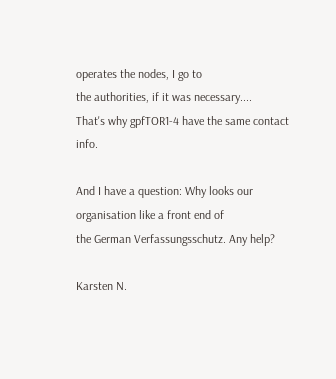operates the nodes, I go to
the authorities, if it was necessary....
That's why gpfTOR1-4 have the same contact info.

And I have a question: Why looks our organisation like a front end of
the German Verfassungsschutz. Any help?

Karsten N.